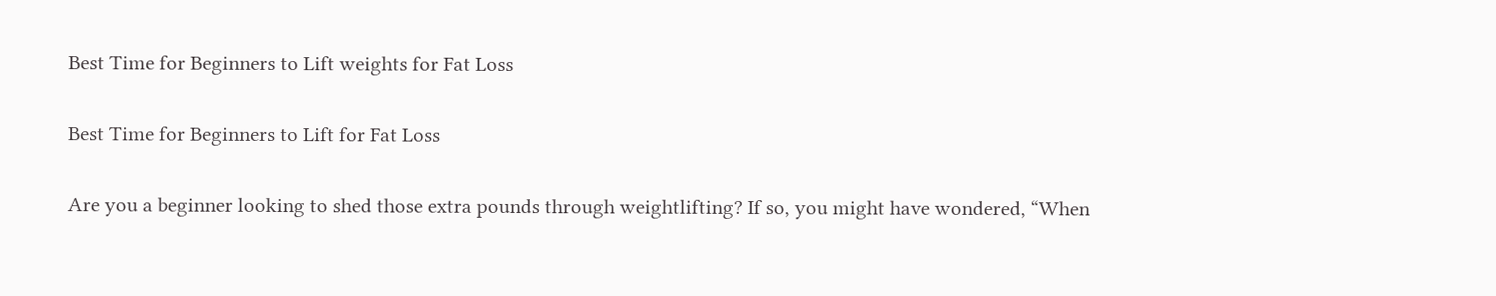Best Time for Beginners to Lift weights for Fat Loss

Best Time for Beginners to Lift for Fat Loss

Are you a beginner looking to shed those extra pounds through weightlifting? If so, you might have wondered, “When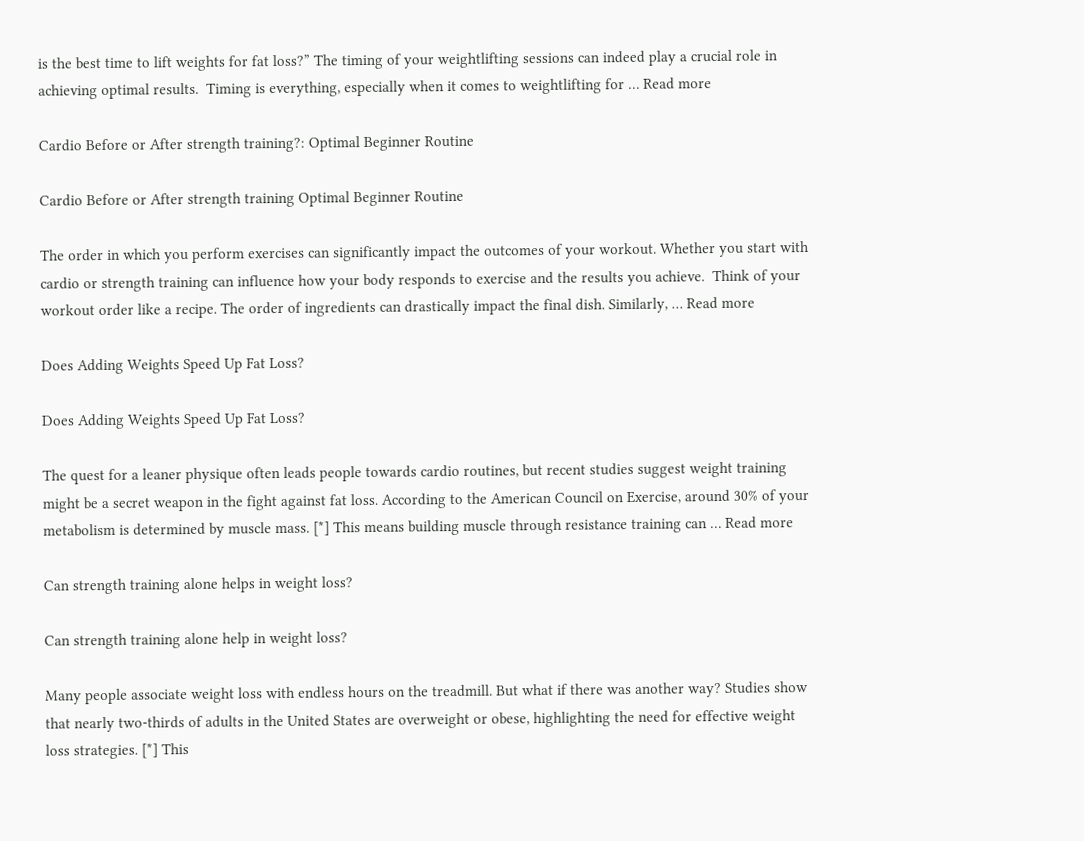is the best time to lift weights for fat loss?” The timing of your weightlifting sessions can indeed play a crucial role in achieving optimal results.  Timing is everything, especially when it comes to weightlifting for … Read more

Cardio Before or After strength training?: Optimal Beginner Routine

Cardio Before or After strength training Optimal Beginner Routine

The order in which you perform exercises can significantly impact the outcomes of your workout. Whether you start with cardio or strength training can influence how your body responds to exercise and the results you achieve.  Think of your workout order like a recipe. The order of ingredients can drastically impact the final dish. Similarly, … Read more

Does Adding Weights Speed Up Fat Loss?

Does Adding Weights Speed Up Fat Loss?

The quest for a leaner physique often leads people towards cardio routines, but recent studies suggest weight training might be a secret weapon in the fight against fat loss. According to the American Council on Exercise, around 30% of your metabolism is determined by muscle mass. [*] This means building muscle through resistance training can … Read more

Can strength training alone helps in weight loss?

Can strength training alone help in weight loss?

Many people associate weight loss with endless hours on the treadmill. But what if there was another way? Studies show that nearly two-thirds of adults in the United States are overweight or obese, highlighting the need for effective weight loss strategies. [*] This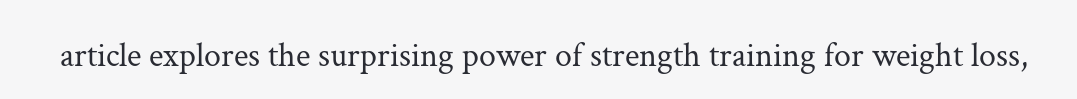article explores the surprising power of strength training for weight loss,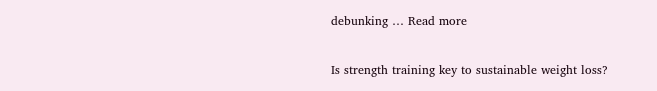debunking … Read more

Is strength training key to sustainable weight loss?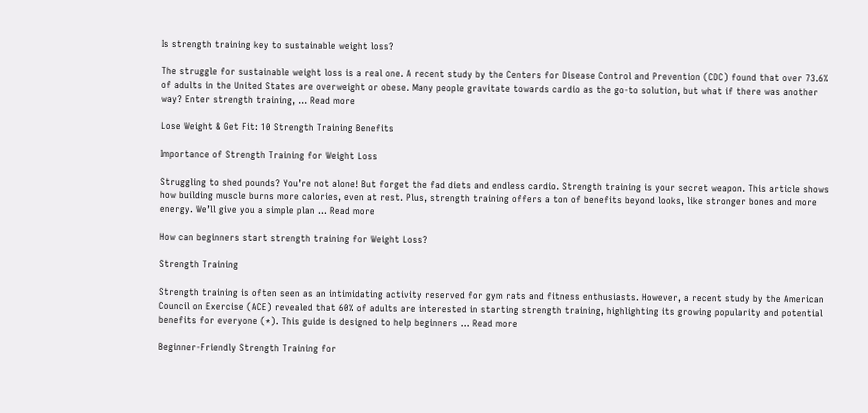Is strength training key to sustainable weight loss?

The struggle for sustainable weight loss is a real one. A recent study by the Centers for Disease Control and Prevention (CDC) found that over 73.6% of adults in the United States are overweight or obese. Many people gravitate towards cardio as the go-to solution, but what if there was another way? Enter strength training, … Read more

Lose Weight & Get Fit: 10 Strength Training Benefits

Importance of Strength Training for Weight Loss

Struggling to shed pounds? You’re not alone! But forget the fad diets and endless cardio. Strength training is your secret weapon. This article shows how building muscle burns more calories, even at rest. Plus, strength training offers a ton of benefits beyond looks, like stronger bones and more energy. We’ll give you a simple plan … Read more

How can beginners start strength training for Weight Loss?

Strength Training

Strength training is often seen as an intimidating activity reserved for gym rats and fitness enthusiasts. However, a recent study by the American Council on Exercise (ACE) revealed that 60% of adults are interested in starting strength training, highlighting its growing popularity and potential benefits for everyone (*). This guide is designed to help beginners … Read more

Beginner-Friendly Strength Training for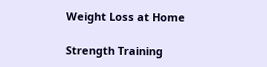Weight Loss at Home

Strength Training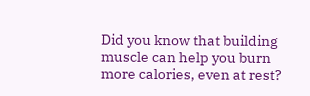Did you know that building muscle can help you burn more calories, even at rest?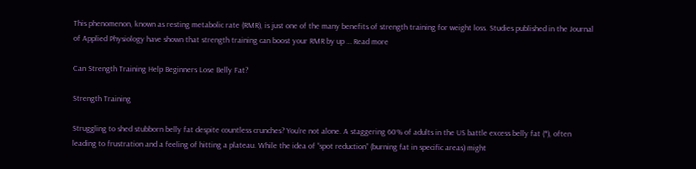This phenomenon, known as resting metabolic rate (RMR), is just one of the many benefits of strength training for weight loss. Studies published in the Journal of Applied Physiology have shown that strength training can boost your RMR by up … Read more

Can Strength Training Help Beginners Lose Belly Fat?

Strength Training

Struggling to shed stubborn belly fat despite countless crunches? You’re not alone. A staggering 60% of adults in the US battle excess belly fat (*), often leading to frustration and a feeling of hitting a plateau. While the idea of “spot reduction” (burning fat in specific areas) might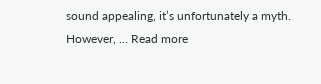sound appealing, it’s unfortunately a myth. However, … Read more